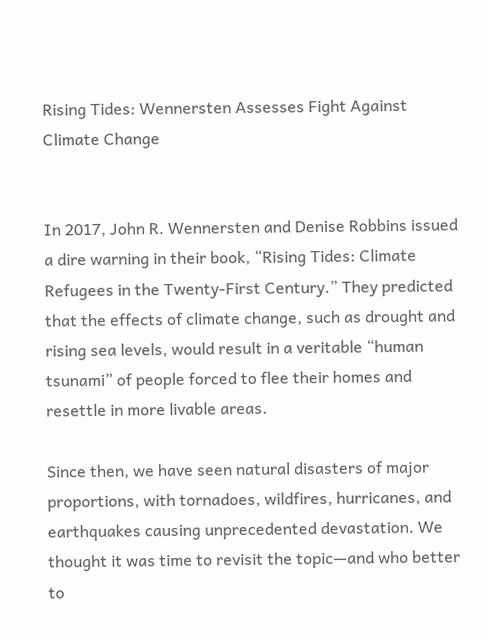Rising Tides: Wennersten Assesses Fight Against Climate Change


In 2017, John R. Wennersten and Denise Robbins issued a dire warning in their book, “Rising Tides: Climate Refugees in the Twenty-First Century.” They predicted that the effects of climate change, such as drought and rising sea levels, would result in a veritable “human tsunami” of people forced to flee their homes and resettle in more livable areas.

Since then, we have seen natural disasters of major proportions, with tornadoes, wildfires, hurricanes, and earthquakes causing unprecedented devastation. We thought it was time to revisit the topic—and who better to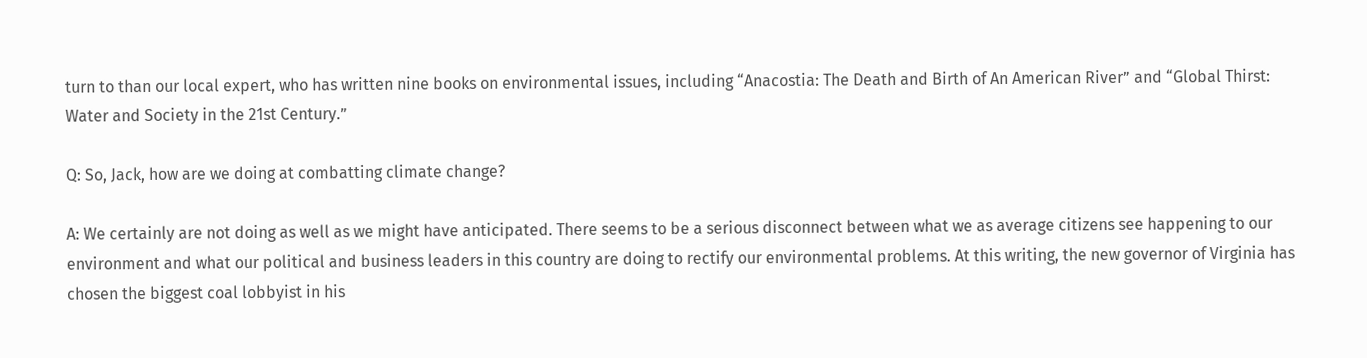turn to than our local expert, who has written nine books on environmental issues, including “Anacostia: The Death and Birth of An American River” and “Global Thirst: Water and Society in the 21st Century.”

Q: So, Jack, how are we doing at combatting climate change?

A: We certainly are not doing as well as we might have anticipated. There seems to be a serious disconnect between what we as average citizens see happening to our environment and what our political and business leaders in this country are doing to rectify our environmental problems. At this writing, the new governor of Virginia has chosen the biggest coal lobbyist in his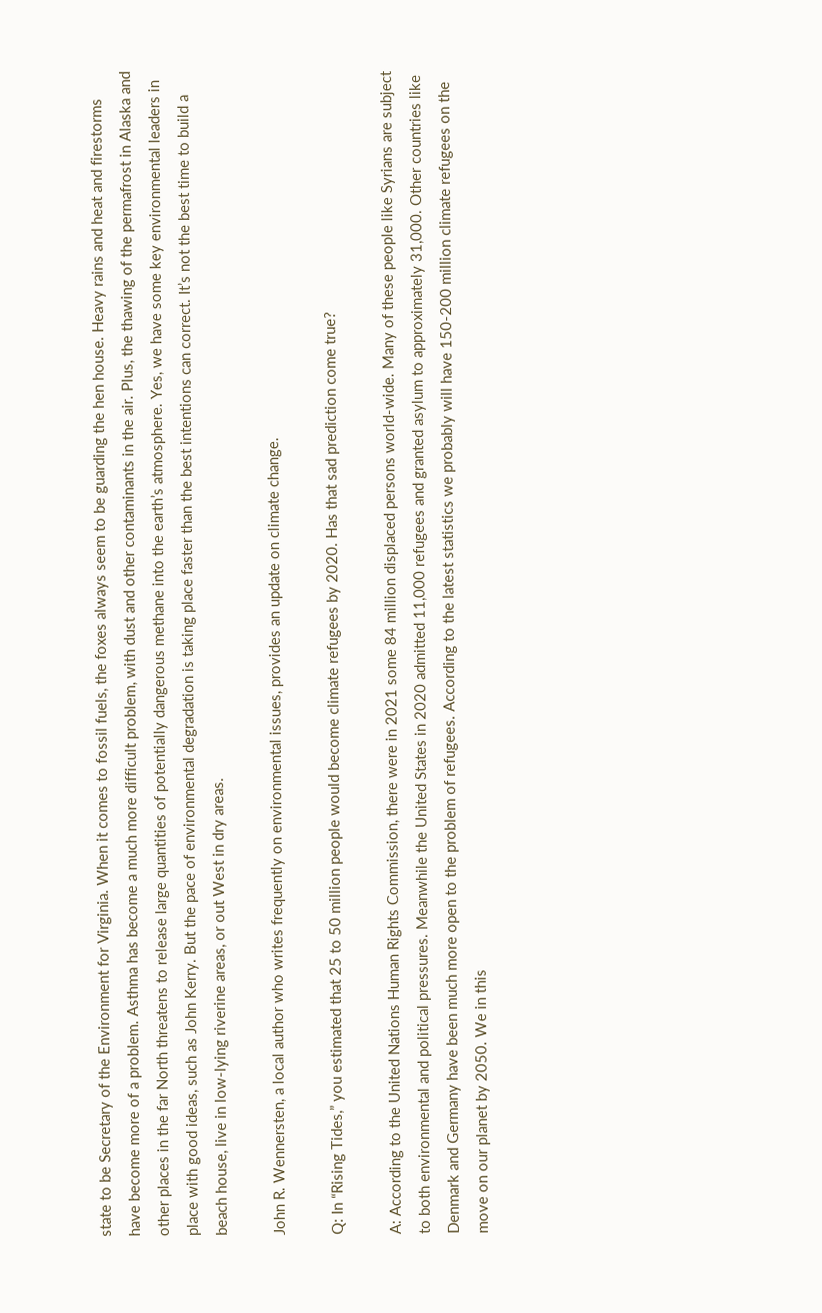state to be Secretary of the Environment for Virginia. When it comes to fossil fuels, the foxes always seem to be guarding the hen house. Heavy rains and heat and firestorms have become more of a problem. Asthma has become a much more difficult problem, with dust and other contaminants in the air. Plus, the thawing of the permafrost in Alaska and other places in the far North threatens to release large quantities of potentially dangerous methane into the earth’s atmosphere. Yes, we have some key environmental leaders in place with good ideas, such as John Kerry. But the pace of environmental degradation is taking place faster than the best intentions can correct. It’s not the best time to build a beach house, live in low-lying riverine areas, or out West in dry areas.

John R. Wennersten, a local author who writes frequently on environmental issues, provides an update on climate change.

Q: In “Rising Tides,” you estimated that 25 to 50 million people would become climate refugees by 2020. Has that sad prediction come true?

A: According to the United Nations Human Rights Commission, there were in 2021 some 84 million displaced persons world-wide. Many of these people like Syrians are subject to both environmental and political pressures. Meanwhile the United States in 2020 admitted 11,000 refugees and granted asylum to approximately 31,000. Other countries like Denmark and Germany have been much more open to the problem of refugees. According to the latest statistics we probably will have 150-200 million climate refugees on the move on our planet by 2050. We in this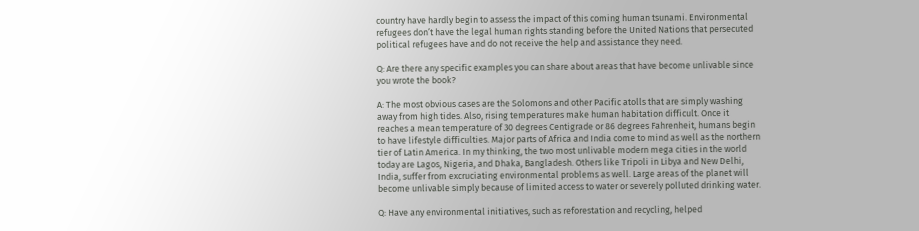country have hardly begin to assess the impact of this coming human tsunami. Environmental refugees don’t have the legal human rights standing before the United Nations that persecuted political refugees have and do not receive the help and assistance they need.

Q: Are there any specific examples you can share about areas that have become unlivable since you wrote the book?

A: The most obvious cases are the Solomons and other Pacific atolls that are simply washing away from high tides. Also, rising temperatures make human habitation difficult. Once it reaches a mean temperature of 30 degrees Centigrade or 86 degrees Fahrenheit, humans begin to have lifestyle difficulties. Major parts of Africa and India come to mind as well as the northern tier of Latin America. In my thinking, the two most unlivable modern mega cities in the world today are Lagos, Nigeria, and Dhaka, Bangladesh. Others like Tripoli in Libya and New Delhi, India, suffer from excruciating environmental problems as well. Large areas of the planet will become unlivable simply because of limited access to water or severely polluted drinking water.

Q: Have any environmental initiatives, such as reforestation and recycling, helped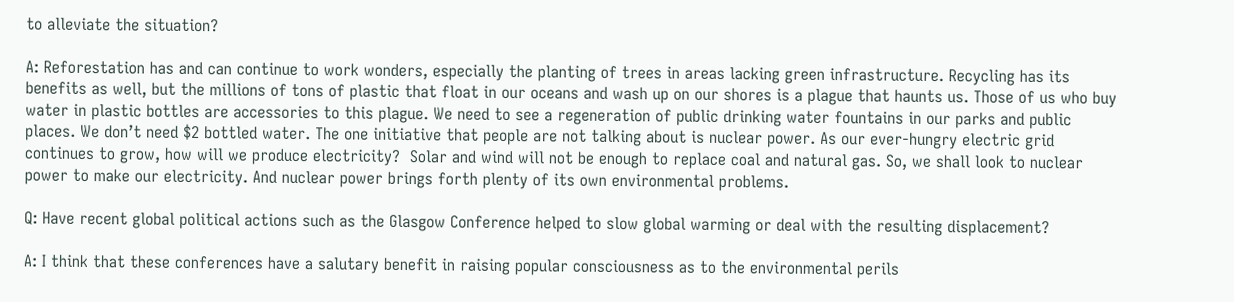to alleviate the situation?

A: Reforestation has and can continue to work wonders, especially the planting of trees in areas lacking green infrastructure. Recycling has its benefits as well, but the millions of tons of plastic that float in our oceans and wash up on our shores is a plague that haunts us. Those of us who buy water in plastic bottles are accessories to this plague. We need to see a regeneration of public drinking water fountains in our parks and public places. We don’t need $2 bottled water. The one initiative that people are not talking about is nuclear power. As our ever-hungry electric grid continues to grow, how will we produce electricity?  Solar and wind will not be enough to replace coal and natural gas. So, we shall look to nuclear power to make our electricity. And nuclear power brings forth plenty of its own environmental problems.

Q: Have recent global political actions such as the Glasgow Conference helped to slow global warming or deal with the resulting displacement?

A: I think that these conferences have a salutary benefit in raising popular consciousness as to the environmental perils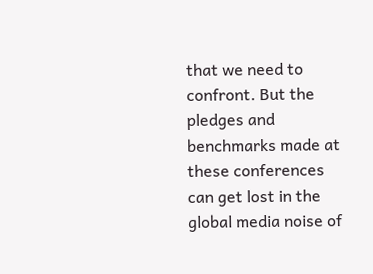that we need to confront. But the pledges and benchmarks made at these conferences can get lost in the global media noise of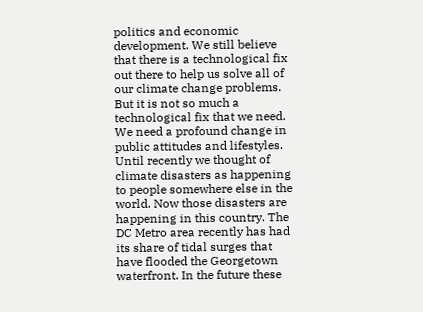politics and economic development. We still believe that there is a technological fix out there to help us solve all of our climate change problems. But it is not so much a technological fix that we need. We need a profound change in public attitudes and lifestyles. Until recently we thought of climate disasters as happening to people somewhere else in the world. Now those disasters are happening in this country. The DC Metro area recently has had its share of tidal surges that have flooded the Georgetown waterfront. In the future these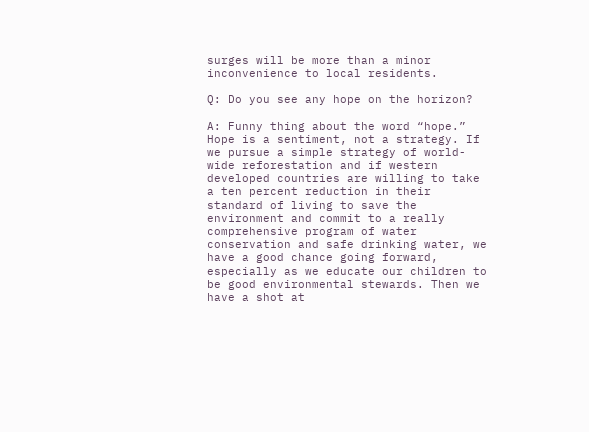surges will be more than a minor inconvenience to local residents.

Q: Do you see any hope on the horizon?

A: Funny thing about the word “hope.” Hope is a sentiment, not a strategy. If we pursue a simple strategy of world-wide reforestation and if western developed countries are willing to take a ten percent reduction in their standard of living to save the environment and commit to a really comprehensive program of water conservation and safe drinking water, we have a good chance going forward, especially as we educate our children to be good environmental stewards. Then we have a shot at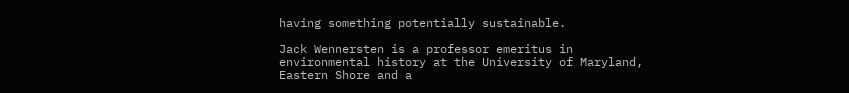having something potentially sustainable.

Jack Wennersten is a professor emeritus in environmental history at the University of Maryland, Eastern Shore and a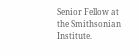Senior Fellow at the Smithsonian Institute.